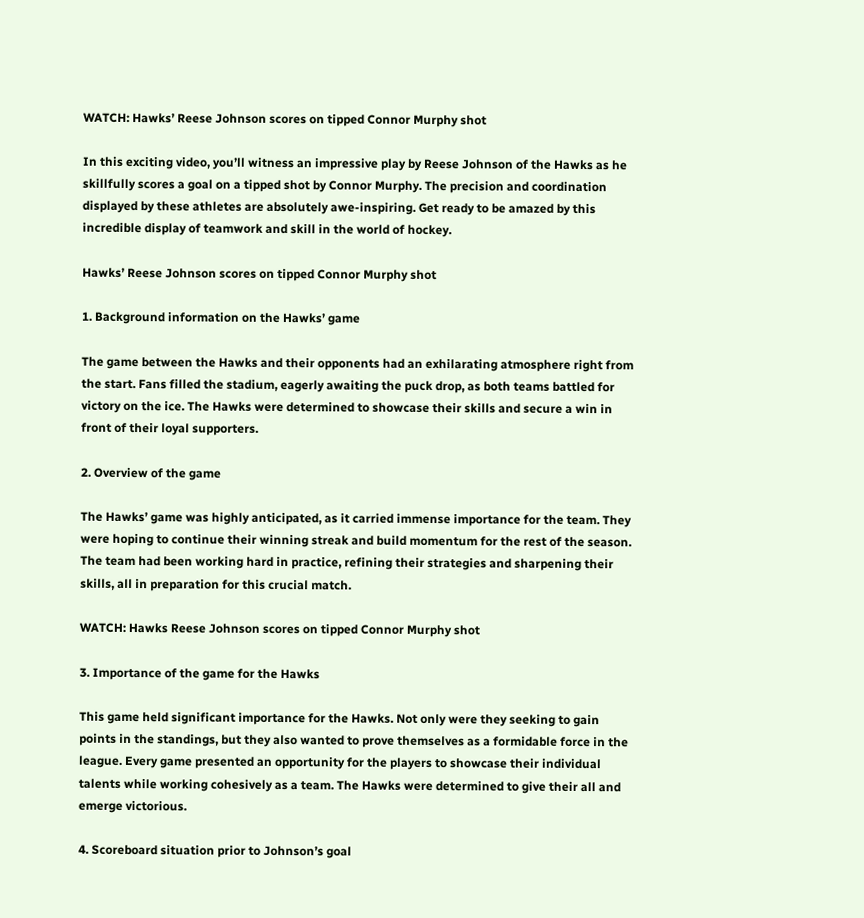WATCH: Hawks’ Reese Johnson scores on tipped Connor Murphy shot

In this exciting video, you’ll witness an impressive play by Reese Johnson of the Hawks as he skillfully scores a goal on a tipped shot by Connor Murphy. The precision and coordination displayed by these athletes are absolutely awe-inspiring. Get ready to be amazed by this incredible display of teamwork and skill in the world of hockey.

Hawks’ Reese Johnson scores on tipped Connor Murphy shot

1. Background information on the Hawks’ game

The game between the Hawks and their opponents had an exhilarating atmosphere right from the start. Fans filled the stadium, eagerly awaiting the puck drop, as both teams battled for victory on the ice. The Hawks were determined to showcase their skills and secure a win in front of their loyal supporters.

2. Overview of the game

The Hawks’ game was highly anticipated, as it carried immense importance for the team. They were hoping to continue their winning streak and build momentum for the rest of the season. The team had been working hard in practice, refining their strategies and sharpening their skills, all in preparation for this crucial match.

WATCH: Hawks Reese Johnson scores on tipped Connor Murphy shot

3. Importance of the game for the Hawks

This game held significant importance for the Hawks. Not only were they seeking to gain points in the standings, but they also wanted to prove themselves as a formidable force in the league. Every game presented an opportunity for the players to showcase their individual talents while working cohesively as a team. The Hawks were determined to give their all and emerge victorious.

4. Scoreboard situation prior to Johnson’s goal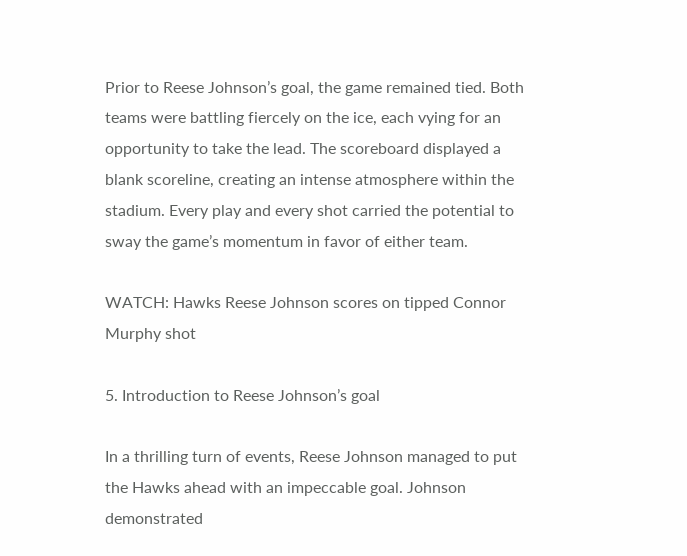Prior to Reese Johnson’s goal, the game remained tied. Both teams were battling fiercely on the ice, each vying for an opportunity to take the lead. The scoreboard displayed a blank scoreline, creating an intense atmosphere within the stadium. Every play and every shot carried the potential to sway the game’s momentum in favor of either team.

WATCH: Hawks Reese Johnson scores on tipped Connor Murphy shot

5. Introduction to Reese Johnson’s goal

In a thrilling turn of events, Reese Johnson managed to put the Hawks ahead with an impeccable goal. Johnson demonstrated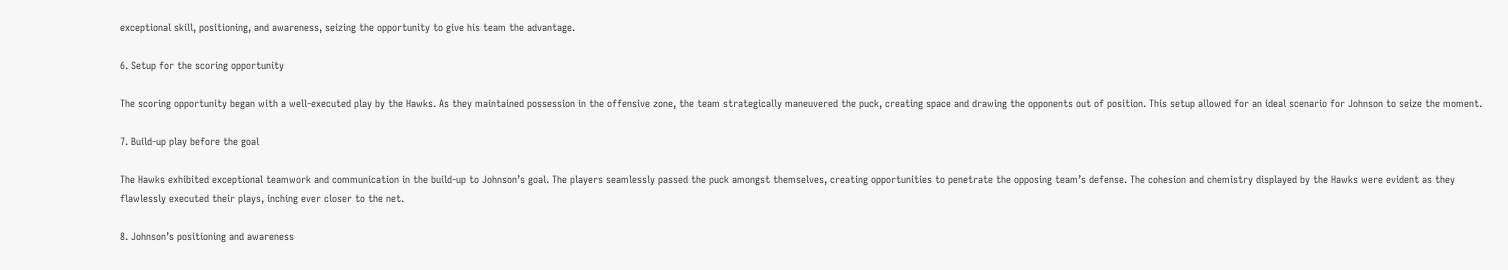exceptional skill, positioning, and awareness, seizing the opportunity to give his team the advantage.

6. Setup for the scoring opportunity

The scoring opportunity began with a well-executed play by the Hawks. As they maintained possession in the offensive zone, the team strategically maneuvered the puck, creating space and drawing the opponents out of position. This setup allowed for an ideal scenario for Johnson to seize the moment.

7. Build-up play before the goal

The Hawks exhibited exceptional teamwork and communication in the build-up to Johnson’s goal. The players seamlessly passed the puck amongst themselves, creating opportunities to penetrate the opposing team’s defense. The cohesion and chemistry displayed by the Hawks were evident as they flawlessly executed their plays, inching ever closer to the net.

8. Johnson’s positioning and awareness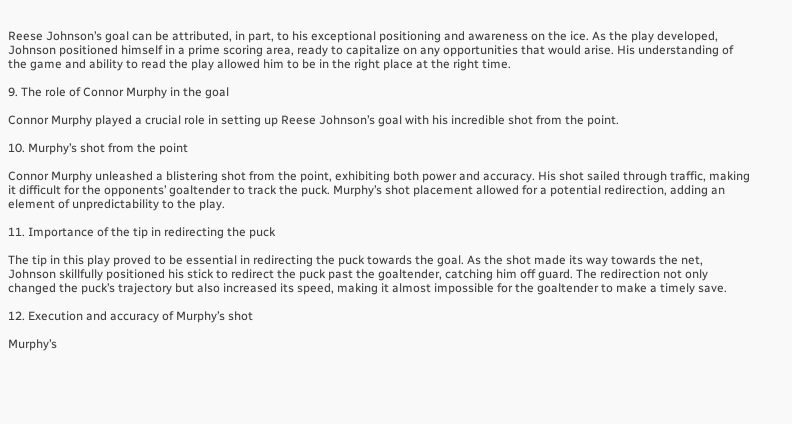Reese Johnson’s goal can be attributed, in part, to his exceptional positioning and awareness on the ice. As the play developed, Johnson positioned himself in a prime scoring area, ready to capitalize on any opportunities that would arise. His understanding of the game and ability to read the play allowed him to be in the right place at the right time.

9. The role of Connor Murphy in the goal

Connor Murphy played a crucial role in setting up Reese Johnson’s goal with his incredible shot from the point.

10. Murphy’s shot from the point

Connor Murphy unleashed a blistering shot from the point, exhibiting both power and accuracy. His shot sailed through traffic, making it difficult for the opponents’ goaltender to track the puck. Murphy’s shot placement allowed for a potential redirection, adding an element of unpredictability to the play.

11. Importance of the tip in redirecting the puck

The tip in this play proved to be essential in redirecting the puck towards the goal. As the shot made its way towards the net, Johnson skillfully positioned his stick to redirect the puck past the goaltender, catching him off guard. The redirection not only changed the puck’s trajectory but also increased its speed, making it almost impossible for the goaltender to make a timely save.

12. Execution and accuracy of Murphy’s shot

Murphy’s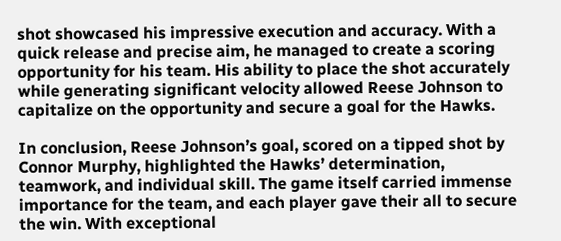shot showcased his impressive execution and accuracy. With a quick release and precise aim, he managed to create a scoring opportunity for his team. His ability to place the shot accurately while generating significant velocity allowed Reese Johnson to capitalize on the opportunity and secure a goal for the Hawks.

In conclusion, Reese Johnson’s goal, scored on a tipped shot by Connor Murphy, highlighted the Hawks’ determination, teamwork, and individual skill. The game itself carried immense importance for the team, and each player gave their all to secure the win. With exceptional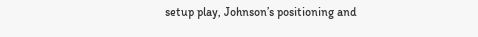setup play, Johnson’s positioning and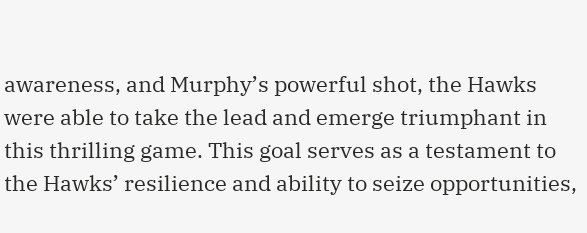awareness, and Murphy’s powerful shot, the Hawks were able to take the lead and emerge triumphant in this thrilling game. This goal serves as a testament to the Hawks’ resilience and ability to seize opportunities,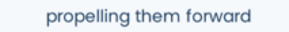propelling them forward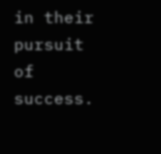in their pursuit of success.